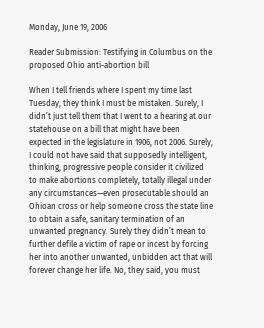Monday, June 19, 2006

Reader Submission: Testifying in Columbus on the proposed Ohio anti-abortion bill

When I tell friends where I spent my time last Tuesday, they think I must be mistaken. Surely, I didn’t just tell them that I went to a hearing at our statehouse on a bill that might have been expected in the legislature in 1906, not 2006. Surely, I could not have said that supposedly intelligent, thinking, progressive people consider it civilized to make abortions completely, totally illegal under any circumstances—even prosecutable should an Ohioan cross or help someone cross the state line to obtain a safe, sanitary termination of an unwanted pregnancy. Surely they didn’t mean to further defile a victim of rape or incest by forcing her into another unwanted, unbidden act that will forever change her life. No, they said, you must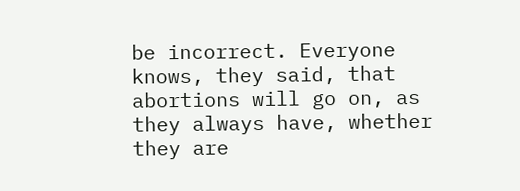be incorrect. Everyone knows, they said, that abortions will go on, as they always have, whether they are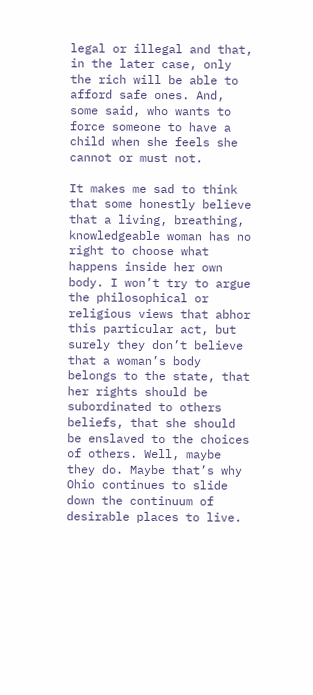legal or illegal and that, in the later case, only the rich will be able to afford safe ones. And, some said, who wants to force someone to have a child when she feels she cannot or must not.

It makes me sad to think that some honestly believe that a living, breathing, knowledgeable woman has no right to choose what happens inside her own body. I won’t try to argue the philosophical or religious views that abhor this particular act, but surely they don’t believe that a woman’s body belongs to the state, that her rights should be subordinated to others beliefs, that she should be enslaved to the choices of others. Well, maybe they do. Maybe that’s why Ohio continues to slide down the continuum of desirable places to live.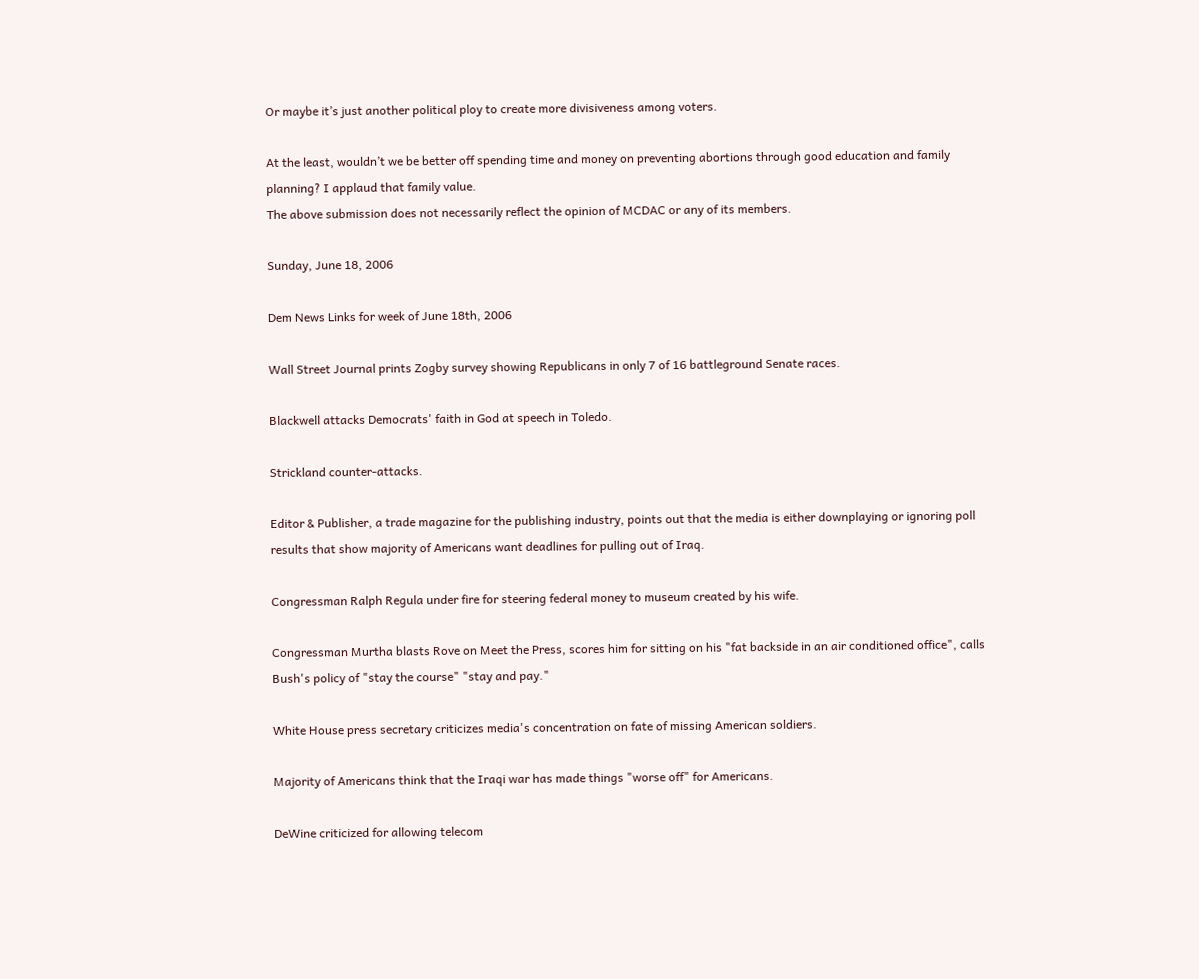Or maybe it’s just another political ploy to create more divisiveness among voters.

At the least, wouldn’t we be better off spending time and money on preventing abortions through good education and family planning? I applaud that family value.
The above submission does not necessarily reflect the opinion of MCDAC or any of its members.

Sunday, June 18, 2006

Dem News Links for week of June 18th, 2006

Wall Street Journal prints Zogby survey showing Republicans in only 7 of 16 battleground Senate races.

Blackwell attacks Democrats' faith in God at speech in Toledo.

Strickland counter-attacks.

Editor & Publisher, a trade magazine for the publishing industry, points out that the media is either downplaying or ignoring poll results that show majority of Americans want deadlines for pulling out of Iraq.

Congressman Ralph Regula under fire for steering federal money to museum created by his wife.

Congressman Murtha blasts Rove on Meet the Press, scores him for sitting on his "fat backside in an air conditioned office", calls Bush's policy of "stay the course" "stay and pay."

White House press secretary criticizes media's concentration on fate of missing American soldiers.

Majority of Americans think that the Iraqi war has made things "worse off" for Americans.

DeWine criticized for allowing telecom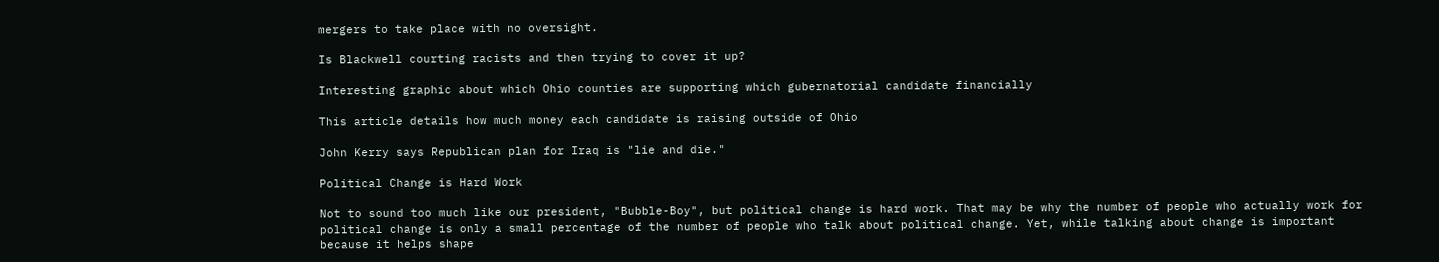mergers to take place with no oversight.

Is Blackwell courting racists and then trying to cover it up?

Interesting graphic about which Ohio counties are supporting which gubernatorial candidate financially

This article details how much money each candidate is raising outside of Ohio

John Kerry says Republican plan for Iraq is "lie and die."

Political Change is Hard Work

Not to sound too much like our president, "Bubble-Boy", but political change is hard work. That may be why the number of people who actually work for political change is only a small percentage of the number of people who talk about political change. Yet, while talking about change is important because it helps shape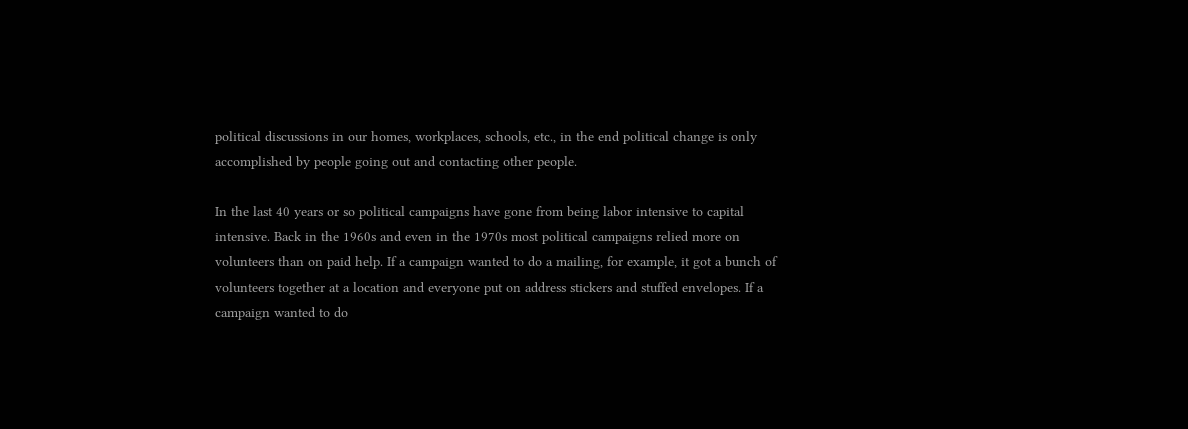political discussions in our homes, workplaces, schools, etc., in the end political change is only accomplished by people going out and contacting other people.

In the last 40 years or so political campaigns have gone from being labor intensive to capital intensive. Back in the 1960s and even in the 1970s most political campaigns relied more on volunteers than on paid help. If a campaign wanted to do a mailing, for example, it got a bunch of volunteers together at a location and everyone put on address stickers and stuffed envelopes. If a campaign wanted to do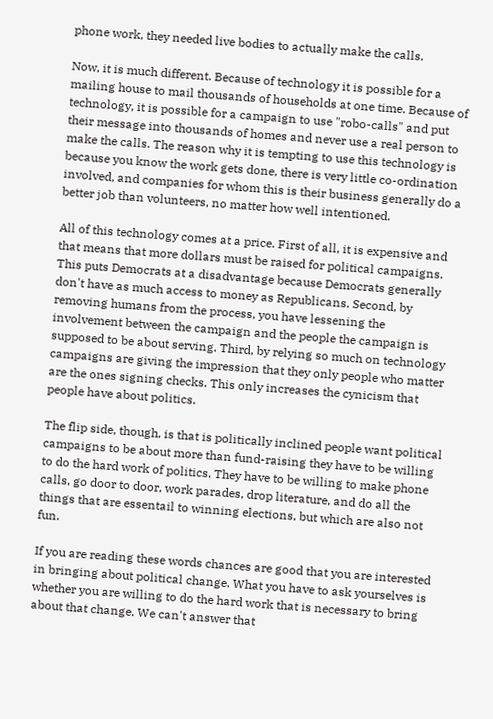phone work, they needed live bodies to actually make the calls.

Now, it is much different. Because of technology it is possible for a mailing house to mail thousands of households at one time. Because of technology, it is possible for a campaign to use "robo-calls" and put their message into thousands of homes and never use a real person to make the calls. The reason why it is tempting to use this technology is because you know the work gets done, there is very little co-ordination involved, and companies for whom this is their business generally do a better job than volunteers, no matter how well intentioned.

All of this technology comes at a price. First of all, it is expensive and that means that more dollars must be raised for political campaigns. This puts Democrats at a disadvantage because Democrats generally don't have as much access to money as Republicans. Second, by removing humans from the process, you have lessening the involvement between the campaign and the people the campaign is supposed to be about serving. Third, by relying so much on technology campaigns are giving the impression that they only people who matter are the ones signing checks. This only increases the cynicism that people have about politics.

The flip side, though, is that is politically inclined people want political campaigns to be about more than fund-raising they have to be willing to do the hard work of politics. They have to be willing to make phone calls, go door to door, work parades, drop literature, and do all the things that are essentail to winning elections, but which are also not fun.

If you are reading these words chances are good that you are interested in bringing about political change. What you have to ask yourselves is whether you are willing to do the hard work that is necessary to bring about that change. We can't answer that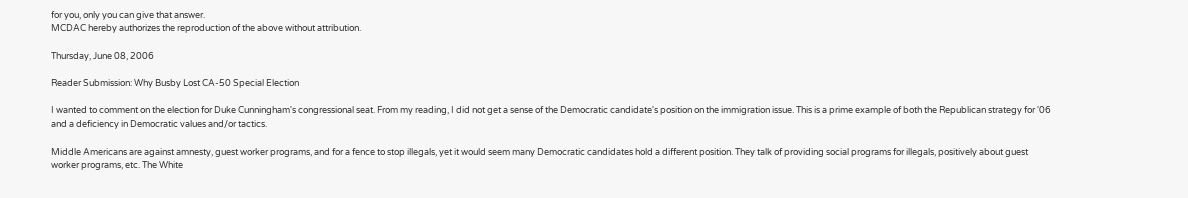for you, only you can give that answer.
MCDAC hereby authorizes the reproduction of the above without attribution.

Thursday, June 08, 2006

Reader Submission: Why Busby Lost CA-50 Special Election

I wanted to comment on the election for Duke Cunningham's congressional seat. From my reading, I did not get a sense of the Democratic candidate's position on the immigration issue. This is a prime example of both the Republican strategy for '06 and a deficiency in Democratic values and/or tactics.

Middle Americans are against amnesty, guest worker programs, and for a fence to stop illegals, yet it would seem many Democratic candidates hold a different position. They talk of providing social programs for illegals, positively about guest worker programs, etc. The White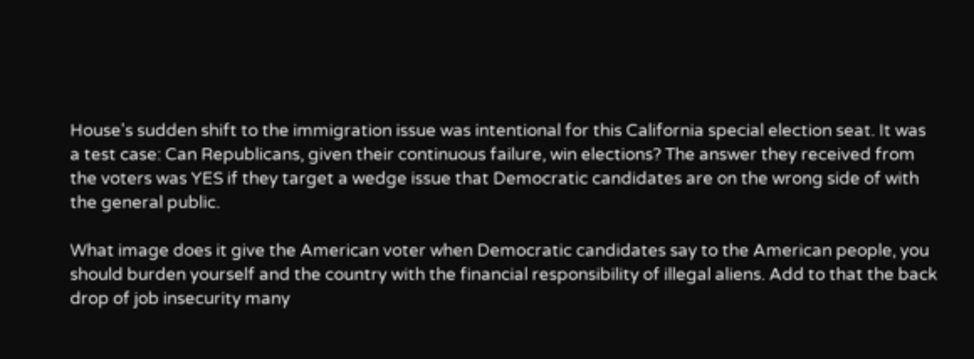House's sudden shift to the immigration issue was intentional for this California special election seat. It was a test case: Can Republicans, given their continuous failure, win elections? The answer they received from the voters was YES if they target a wedge issue that Democratic candidates are on the wrong side of with the general public.

What image does it give the American voter when Democratic candidates say to the American people, you should burden yourself and the country with the financial responsibility of illegal aliens. Add to that the back drop of job insecurity many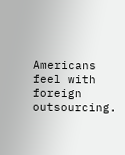Americans feel with foreign outsourcing.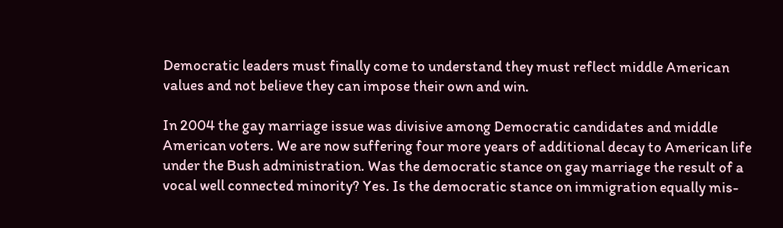Democratic leaders must finally come to understand they must reflect middle American values and not believe they can impose their own and win.

In 2004 the gay marriage issue was divisive among Democratic candidates and middle American voters. We are now suffering four more years of additional decay to American life under the Bush administration. Was the democratic stance on gay marriage the result of a vocal well connected minority? Yes. Is the democratic stance on immigration equally mis-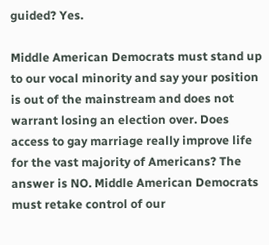guided? Yes.

Middle American Democrats must stand up to our vocal minority and say your position is out of the mainstream and does not warrant losing an election over. Does access to gay marriage really improve life for the vast majority of Americans? The answer is NO. Middle American Democrats must retake control of our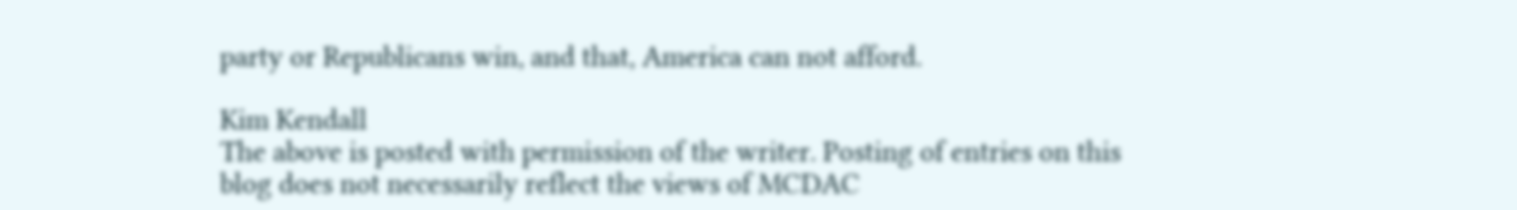party or Republicans win, and that, America can not afford.

Kim Kendall
The above is posted with permission of the writer. Posting of entries on this blog does not necessarily reflect the views of MCDAC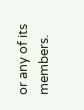or any of its members.